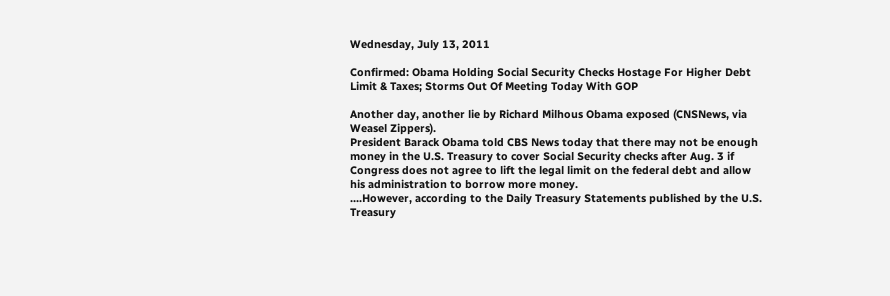Wednesday, July 13, 2011

Confirmed: Obama Holding Social Security Checks Hostage For Higher Debt Limit & Taxes; Storms Out Of Meeting Today With GOP

Another day, another lie by Richard Milhous Obama exposed (CNSNews, via Weasel Zippers).
President Barack Obama told CBS News today that there may not be enough money in the U.S. Treasury to cover Social Security checks after Aug. 3 if Congress does not agree to lift the legal limit on the federal debt and allow his administration to borrow more money.
....However, according to the Daily Treasury Statements published by the U.S. Treasury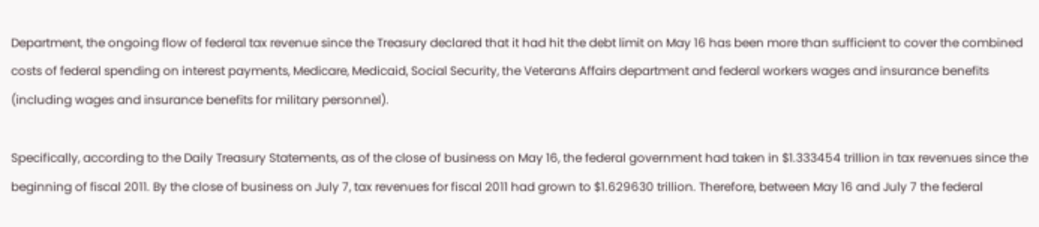Department, the ongoing flow of federal tax revenue since the Treasury declared that it had hit the debt limit on May 16 has been more than sufficient to cover the combined costs of federal spending on interest payments, Medicare, Medicaid, Social Security, the Veterans Affairs department and federal workers wages and insurance benefits (including wages and insurance benefits for military personnel).

Specifically, according to the Daily Treasury Statements, as of the close of business on May 16, the federal government had taken in $1.333454 trillion in tax revenues since the beginning of fiscal 2011. By the close of business on July 7, tax revenues for fiscal 2011 had grown to $1.629630 trillion. Therefore, between May 16 and July 7 the federal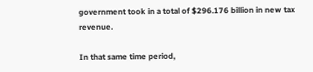government took in a total of $296.176 billion in new tax revenue.

In that same time period,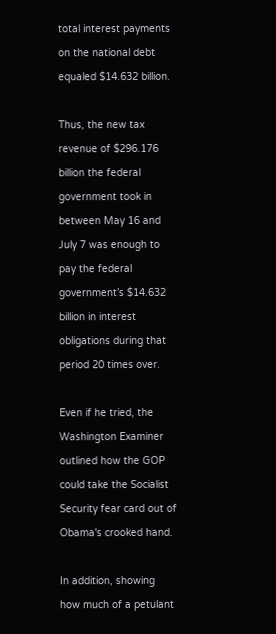total interest payments on the national debt equaled $14.632 billion.

Thus, the new tax revenue of $296.176 billion the federal government took in between May 16 and July 7 was enough to pay the federal government’s $14.632 billion in interest obligations during that period 20 times over.

Even if he tried, the Washington Examiner outlined how the GOP could take the Socialist Security fear card out of Obama's crooked hand.

In addition, showing how much of a petulant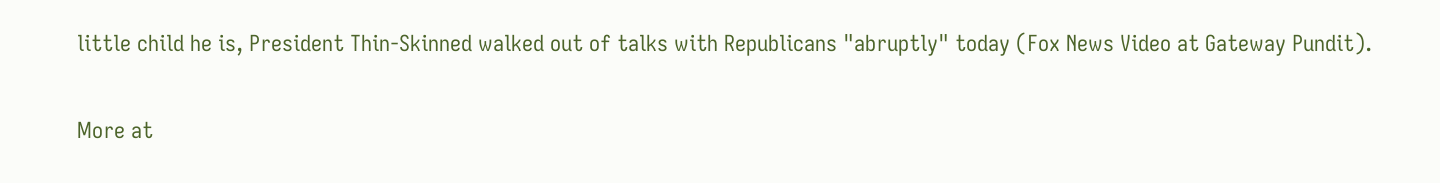little child he is, President Thin-Skinned walked out of talks with Republicans "abruptly" today (Fox News Video at Gateway Pundit).

More at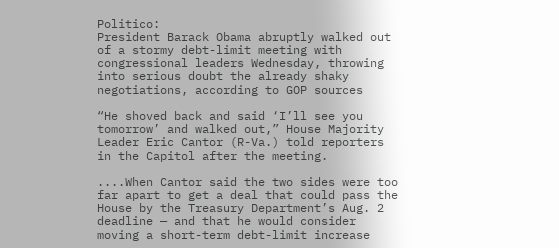Politico:
President Barack Obama abruptly walked out of a stormy debt-limit meeting with congressional leaders Wednesday, throwing into serious doubt the already shaky negotiations, according to GOP sources

“He shoved back and said ‘I’ll see you tomorrow’ and walked out,” House Majority Leader Eric Cantor (R-Va.) told reporters in the Capitol after the meeting.

....When Cantor said the two sides were too far apart to get a deal that could pass the House by the Treasury Department’s Aug. 2 deadline — and that he would consider moving a short-term debt-limit increase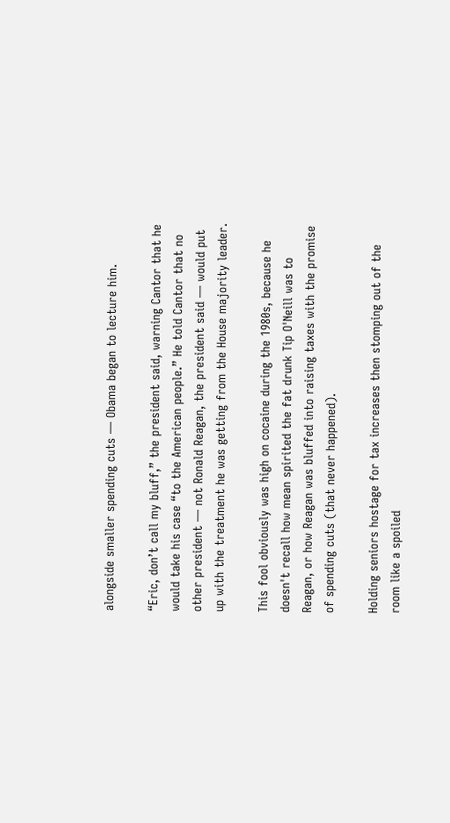alongside smaller spending cuts — Obama began to lecture him.

“Eric, don’t call my bluff,” the president said, warning Cantor that he would take his case “to the American people.” He told Cantor that no other president — not Ronald Reagan, the president said — would put up with the treatment he was getting from the House majority leader.

This fool obviously was high on cocaine during the 1980s, because he doesn't recall how mean spirited the fat drunk Tip O'Neill was to Reagan, or how Reagan was bluffed into raising taxes with the promise of spending cuts (that never happened).

Holding seniors hostage for tax increases then stomping out of the room like a spoiled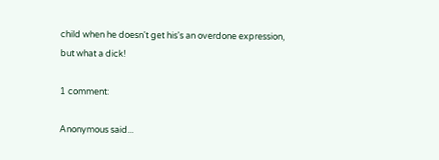child when he doesn't get his's an overdone expression, but what a dick!

1 comment:

Anonymous said...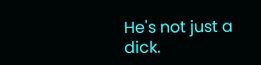He's not just a dick.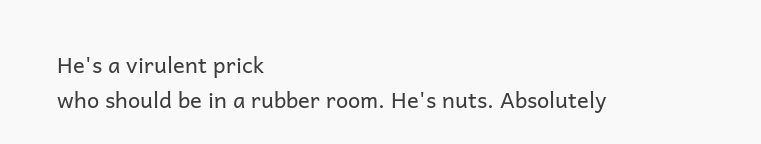He's a virulent prick
who should be in a rubber room. He's nuts. Absolutely